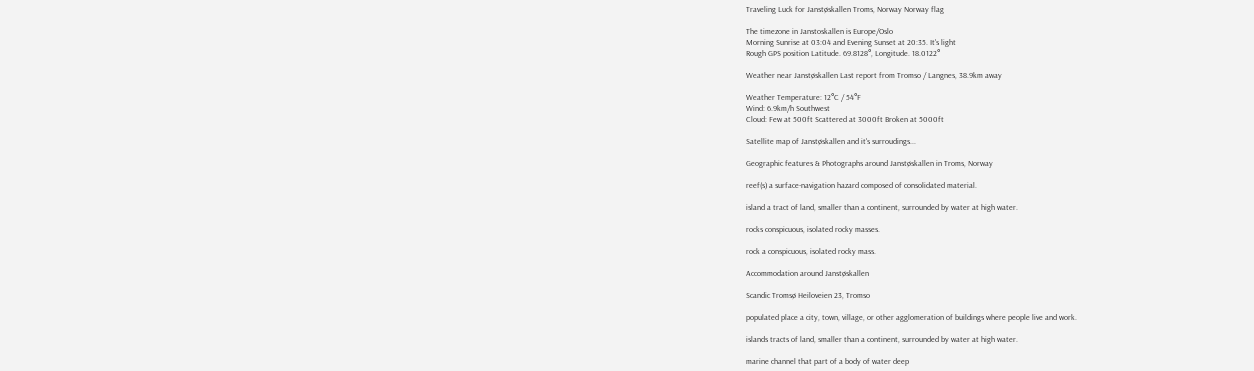Traveling Luck for Janstøskallen Troms, Norway Norway flag

The timezone in Janstoskallen is Europe/Oslo
Morning Sunrise at 03:04 and Evening Sunset at 20:35. It's light
Rough GPS position Latitude. 69.8128°, Longitude. 18.0122°

Weather near Janstøskallen Last report from Tromso / Langnes, 38.9km away

Weather Temperature: 12°C / 54°F
Wind: 6.9km/h Southwest
Cloud: Few at 500ft Scattered at 3000ft Broken at 5000ft

Satellite map of Janstøskallen and it's surroudings...

Geographic features & Photographs around Janstøskallen in Troms, Norway

reef(s) a surface-navigation hazard composed of consolidated material.

island a tract of land, smaller than a continent, surrounded by water at high water.

rocks conspicuous, isolated rocky masses.

rock a conspicuous, isolated rocky mass.

Accommodation around Janstøskallen

Scandic Tromsø Heiloveien 23, Tromso

populated place a city, town, village, or other agglomeration of buildings where people live and work.

islands tracts of land, smaller than a continent, surrounded by water at high water.

marine channel that part of a body of water deep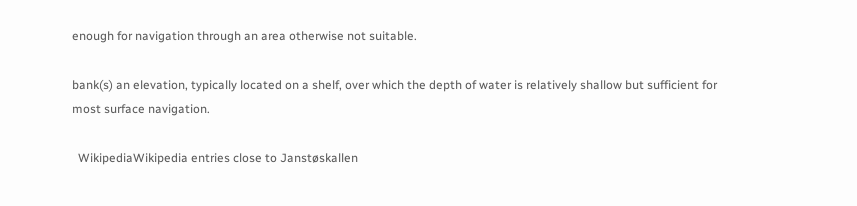enough for navigation through an area otherwise not suitable.

bank(s) an elevation, typically located on a shelf, over which the depth of water is relatively shallow but sufficient for most surface navigation.

  WikipediaWikipedia entries close to Janstøskallen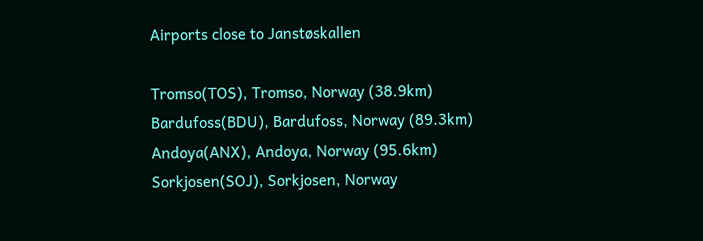Airports close to Janstøskallen

Tromso(TOS), Tromso, Norway (38.9km)
Bardufoss(BDU), Bardufoss, Norway (89.3km)
Andoya(ANX), Andoya, Norway (95.6km)
Sorkjosen(SOJ), Sorkjosen, Norway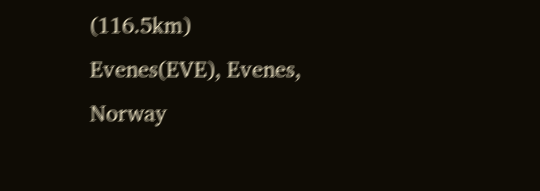(116.5km)
Evenes(EVE), Evenes, Norway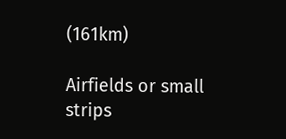(161km)

Airfields or small strips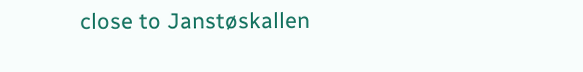close to Janstøskallen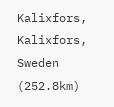Kalixfors, Kalixfors, Sweden (252.8km)